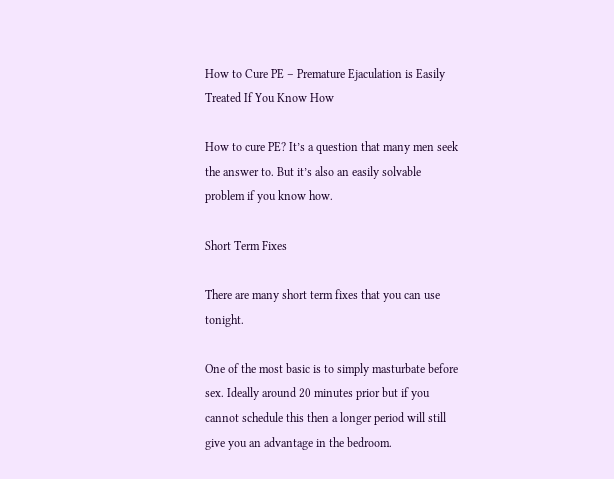How to Cure PE – Premature Ejaculation is Easily Treated If You Know How

How to cure PE? It’s a question that many men seek the answer to. But it’s also an easily solvable problem if you know how.

Short Term Fixes

There are many short term fixes that you can use tonight.

One of the most basic is to simply masturbate before sex. Ideally around 20 minutes prior but if you cannot schedule this then a longer period will still give you an advantage in the bedroom.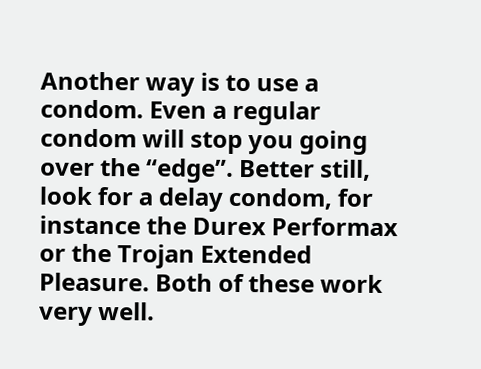Another way is to use a condom. Even a regular condom will stop you going over the “edge”. Better still, look for a delay condom, for instance the Durex Performax or the Trojan Extended Pleasure. Both of these work very well.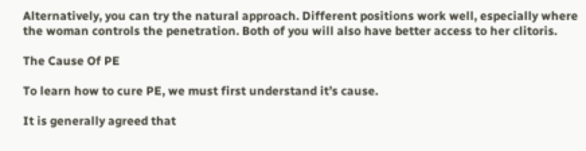Alternatively, you can try the natural approach. Different positions work well, especially where the woman controls the penetration. Both of you will also have better access to her clitoris.

The Cause Of PE

To learn how to cure PE, we must first understand it’s cause.

It is generally agreed that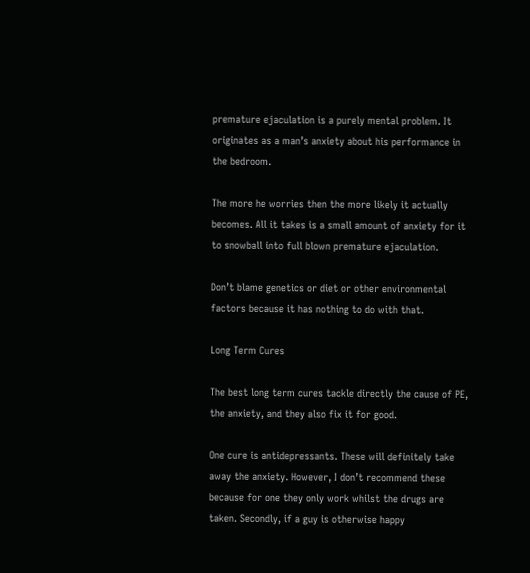premature ejaculation is a purely mental problem. It originates as a man’s anxiety about his performance in the bedroom.

The more he worries then the more likely it actually becomes. All it takes is a small amount of anxiety for it to snowball into full blown premature ejaculation.

Don’t blame genetics or diet or other environmental factors because it has nothing to do with that.

Long Term Cures

The best long term cures tackle directly the cause of PE, the anxiety, and they also fix it for good.

One cure is antidepressants. These will definitely take away the anxiety. However, I don’t recommend these because for one they only work whilst the drugs are taken. Secondly, if a guy is otherwise happy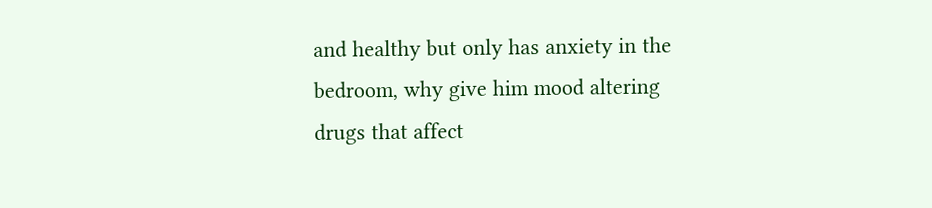and healthy but only has anxiety in the bedroom, why give him mood altering drugs that affect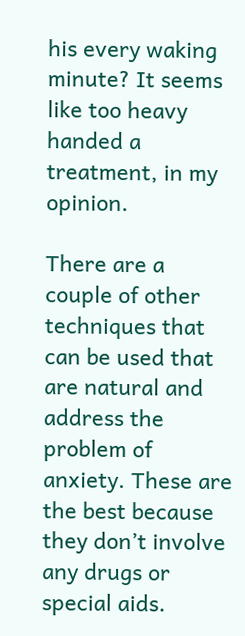his every waking minute? It seems like too heavy handed a treatment, in my opinion.

There are a couple of other techniques that can be used that are natural and address the problem of anxiety. These are the best because they don’t involve any drugs or special aids.